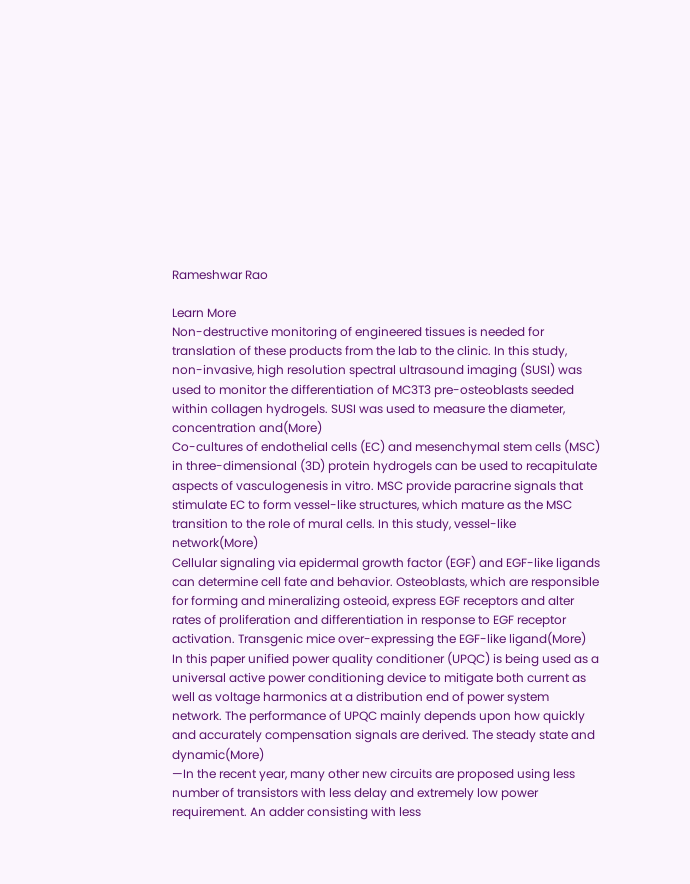Rameshwar Rao

Learn More
Non-destructive monitoring of engineered tissues is needed for translation of these products from the lab to the clinic. In this study, non-invasive, high resolution spectral ultrasound imaging (SUSI) was used to monitor the differentiation of MC3T3 pre-osteoblasts seeded within collagen hydrogels. SUSI was used to measure the diameter, concentration and(More)
Co-cultures of endothelial cells (EC) and mesenchymal stem cells (MSC) in three-dimensional (3D) protein hydrogels can be used to recapitulate aspects of vasculogenesis in vitro. MSC provide paracrine signals that stimulate EC to form vessel-like structures, which mature as the MSC transition to the role of mural cells. In this study, vessel-like network(More)
Cellular signaling via epidermal growth factor (EGF) and EGF-like ligands can determine cell fate and behavior. Osteoblasts, which are responsible for forming and mineralizing osteoid, express EGF receptors and alter rates of proliferation and differentiation in response to EGF receptor activation. Transgenic mice over-expressing the EGF-like ligand(More)
In this paper unified power quality conditioner (UPQC) is being used as a universal active power conditioning device to mitigate both current as well as voltage harmonics at a distribution end of power system network. The performance of UPQC mainly depends upon how quickly and accurately compensation signals are derived. The steady state and dynamic(More)
—In the recent year, many other new circuits are proposed using less number of transistors with less delay and extremely low power requirement. An adder consisting with less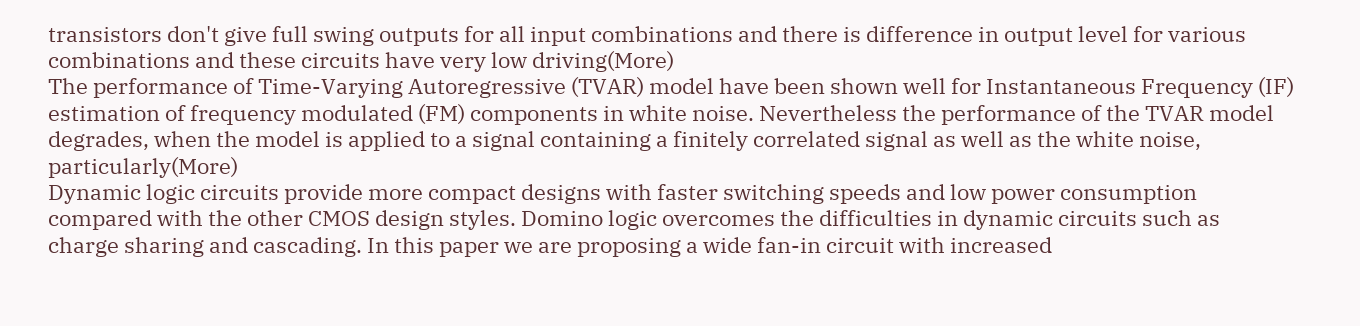transistors don't give full swing outputs for all input combinations and there is difference in output level for various combinations and these circuits have very low driving(More)
The performance of Time-Varying Autoregressive (TVAR) model have been shown well for Instantaneous Frequency (IF) estimation of frequency modulated (FM) components in white noise. Nevertheless the performance of the TVAR model degrades, when the model is applied to a signal containing a finitely correlated signal as well as the white noise, particularly(More)
Dynamic logic circuits provide more compact designs with faster switching speeds and low power consumption compared with the other CMOS design styles. Domino logic overcomes the difficulties in dynamic circuits such as charge sharing and cascading. In this paper we are proposing a wide fan-in circuit with increased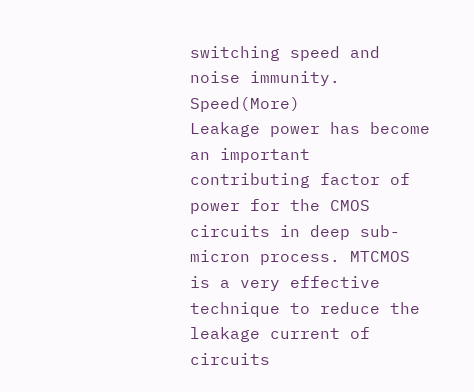switching speed and noise immunity. Speed(More)
Leakage power has become an important contributing factor of power for the CMOS circuits in deep sub-micron process. MTCMOS is a very effective technique to reduce the leakage current of circuits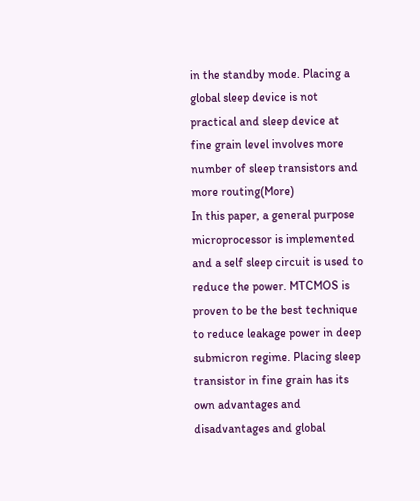in the standby mode. Placing a global sleep device is not practical and sleep device at fine grain level involves more number of sleep transistors and more routing(More)
In this paper, a general purpose microprocessor is implemented and a self sleep circuit is used to reduce the power. MTCMOS is proven to be the best technique to reduce leakage power in deep submicron regime. Placing sleep transistor in fine grain has its own advantages and disadvantages and global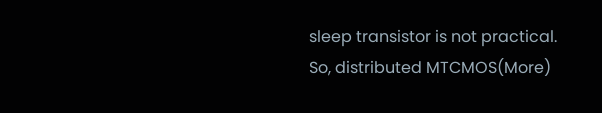sleep transistor is not practical. So, distributed MTCMOS(More)